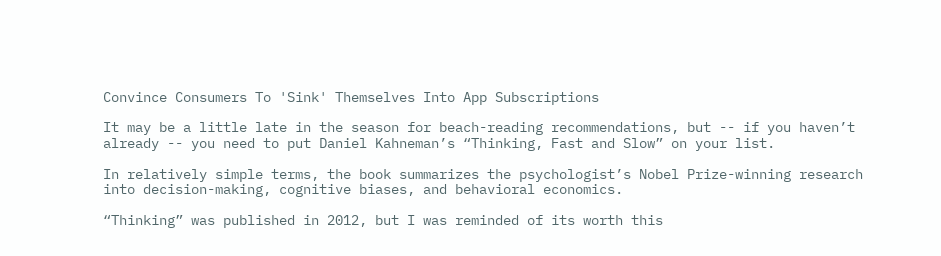Convince Consumers To 'Sink' Themselves Into App Subscriptions

It may be a little late in the season for beach-reading recommendations, but -- if you haven’t already -- you need to put Daniel Kahneman’s “Thinking, Fast and Slow” on your list.

In relatively simple terms, the book summarizes the psychologist’s Nobel Prize-winning research into decision-making, cognitive biases, and behavioral economics.

“Thinking” was published in 2012, but I was reminded of its worth this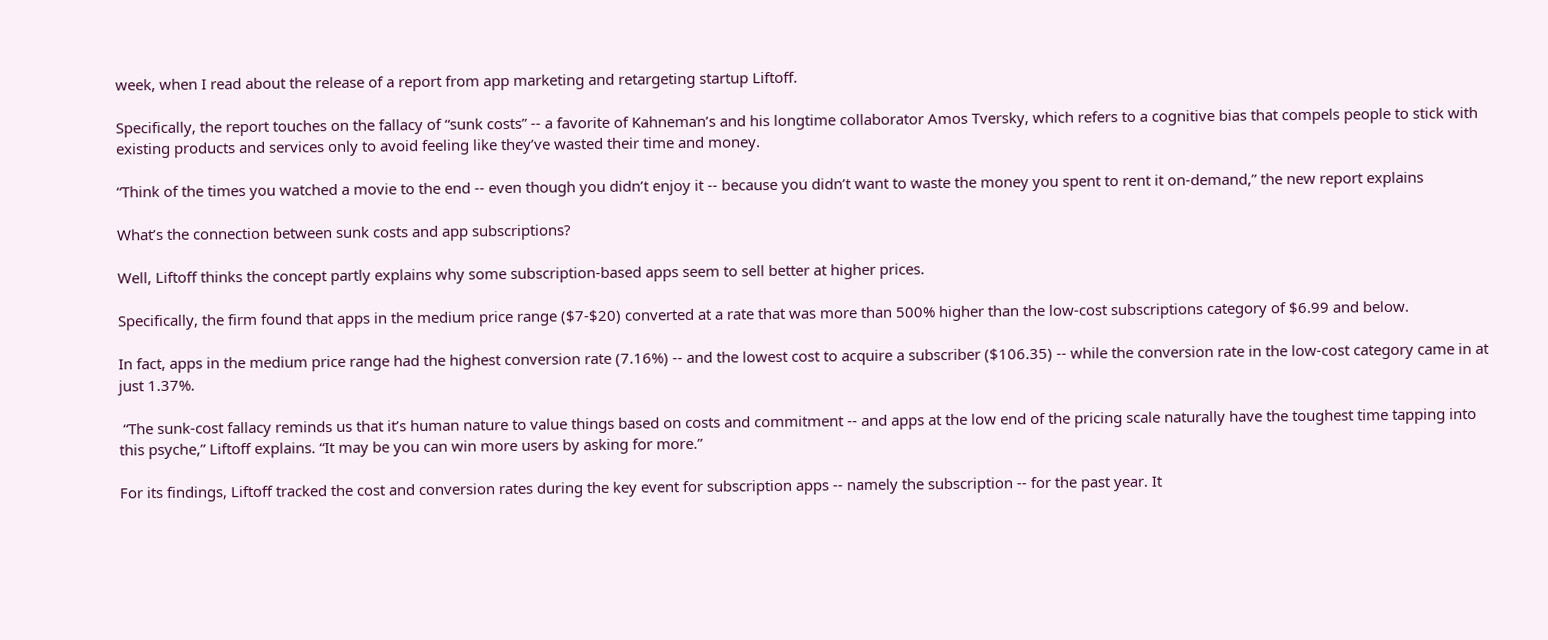week, when I read about the release of a report from app marketing and retargeting startup Liftoff.

Specifically, the report touches on the fallacy of “sunk costs” -- a favorite of Kahneman’s and his longtime collaborator Amos Tversky, which refers to a cognitive bias that compels people to stick with existing products and services only to avoid feeling like they’ve wasted their time and money.

“Think of the times you watched a movie to the end -- even though you didn’t enjoy it -- because you didn’t want to waste the money you spent to rent it on-demand,” the new report explains

What’s the connection between sunk costs and app subscriptions?

Well, Liftoff thinks the concept partly explains why some subscription-based apps seem to sell better at higher prices.

Specifically, the firm found that apps in the medium price range ($7-$20) converted at a rate that was more than 500% higher than the low-cost subscriptions category of $6.99 and below.

In fact, apps in the medium price range had the highest conversion rate (7.16%) -- and the lowest cost to acquire a subscriber ($106.35) -- while the conversion rate in the low-cost category came in at just 1.37%.

 “The sunk-cost fallacy reminds us that it’s human nature to value things based on costs and commitment -- and apps at the low end of the pricing scale naturally have the toughest time tapping into this psyche,” Liftoff explains. “It may be you can win more users by asking for more.”

For its findings, Liftoff tracked the cost and conversion rates during the key event for subscription apps -- namely the subscription -- for the past year. It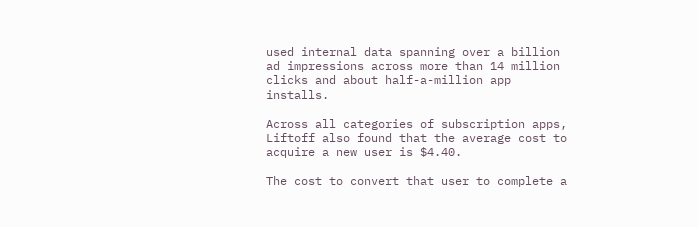used internal data spanning over a billion ad impressions across more than 14 million clicks and about half-a-million app installs.

Across all categories of subscription apps, Liftoff also found that the average cost to acquire a new user is $4.40.

The cost to convert that user to complete a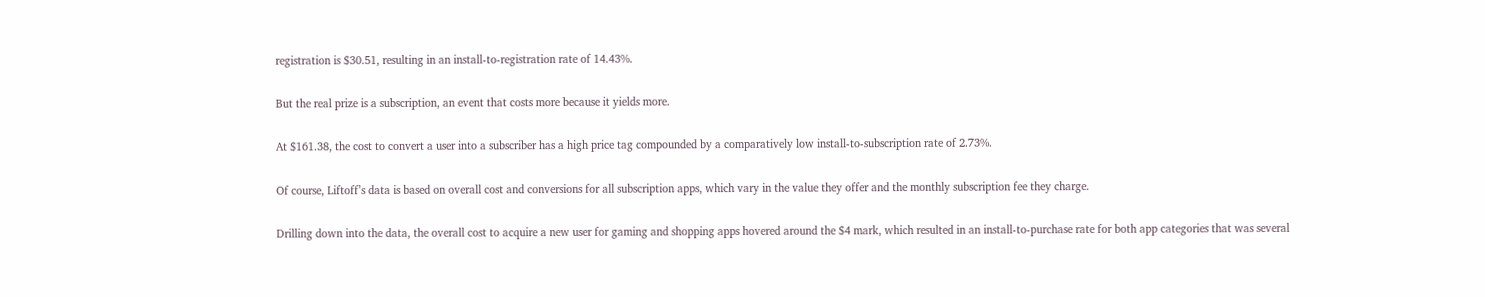registration is $30.51, resulting in an install-to-registration rate of 14.43%.

But the real prize is a subscription, an event that costs more because it yields more.

At $161.38, the cost to convert a user into a subscriber has a high price tag compounded by a comparatively low install-to-subscription rate of 2.73%.

Of course, Liftoff’s data is based on overall cost and conversions for all subscription apps, which vary in the value they offer and the monthly subscription fee they charge.

Drilling down into the data, the overall cost to acquire a new user for gaming and shopping apps hovered around the $4 mark, which resulted in an install-to-purchase rate for both app categories that was several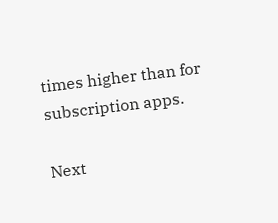times higher than for subscription apps.

Next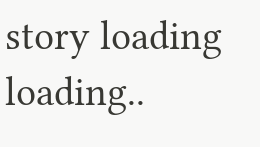story loading loading..